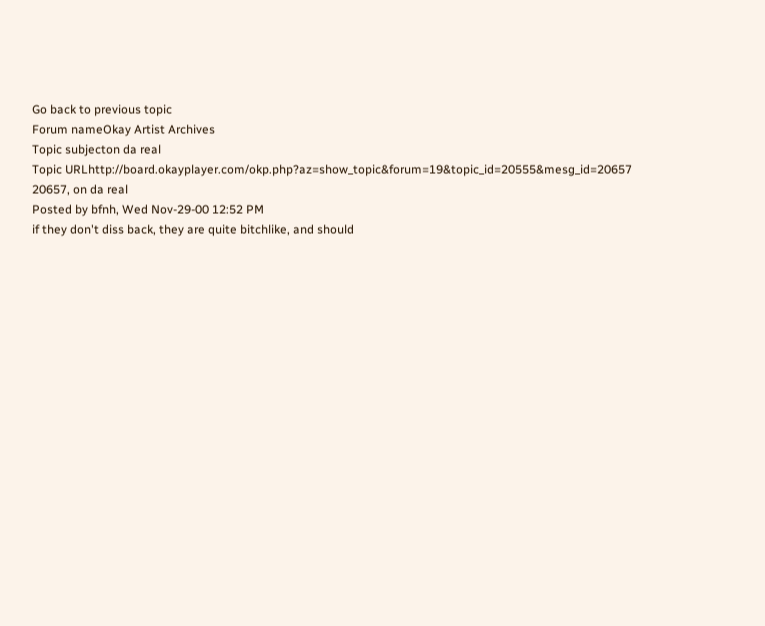Go back to previous topic
Forum nameOkay Artist Archives
Topic subjecton da real
Topic URLhttp://board.okayplayer.com/okp.php?az=show_topic&forum=19&topic_id=20555&mesg_id=20657
20657, on da real
Posted by bfnh, Wed Nov-29-00 12:52 PM
if they don't diss back, they are quite bitchlike, and should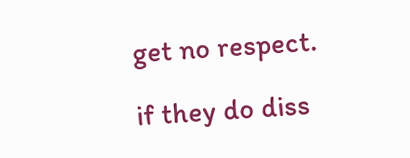get no respect.

if they do diss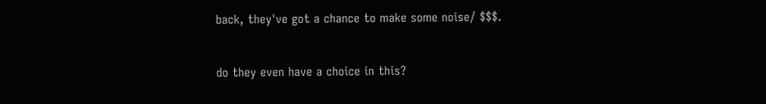back, they've got a chance to make some noise/ $$$.

do they even have a choice in this?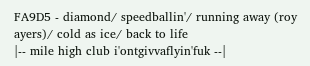FA9D5 - diamond/ speedballin'/ running away (roy ayers)/ cold as ice/ back to life
|-- mile high club i'ontgivvaflyin'fuk --|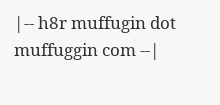|-- h8r muffugin dot muffuggin com --|